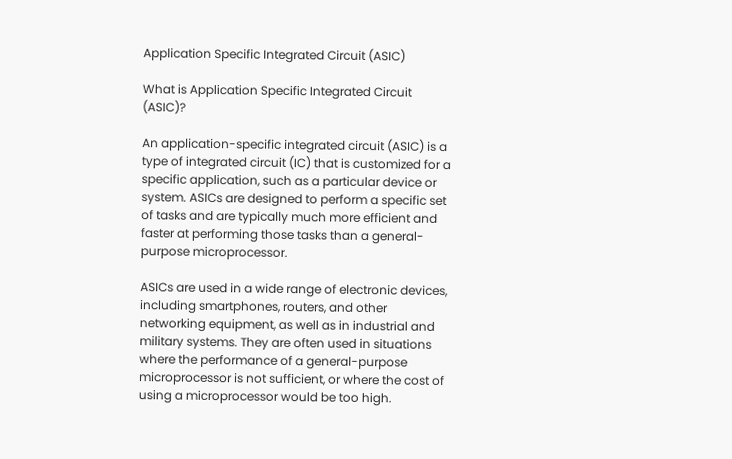Application Specific Integrated Circuit (ASIC)

What is Application Specific Integrated Circuit (ASIC)?

An application-specific integrated circuit (ASIC) is a type of integrated circuit (IC) that is customized for a specific application, such as a particular device or system. ASICs are designed to perform a specific set of tasks and are typically much more efficient and faster at performing those tasks than a general-purpose microprocessor.

ASICs are used in a wide range of electronic devices, including smartphones, routers, and other networking equipment, as well as in industrial and military systems. They are often used in situations where the performance of a general-purpose microprocessor is not sufficient, or where the cost of using a microprocessor would be too high.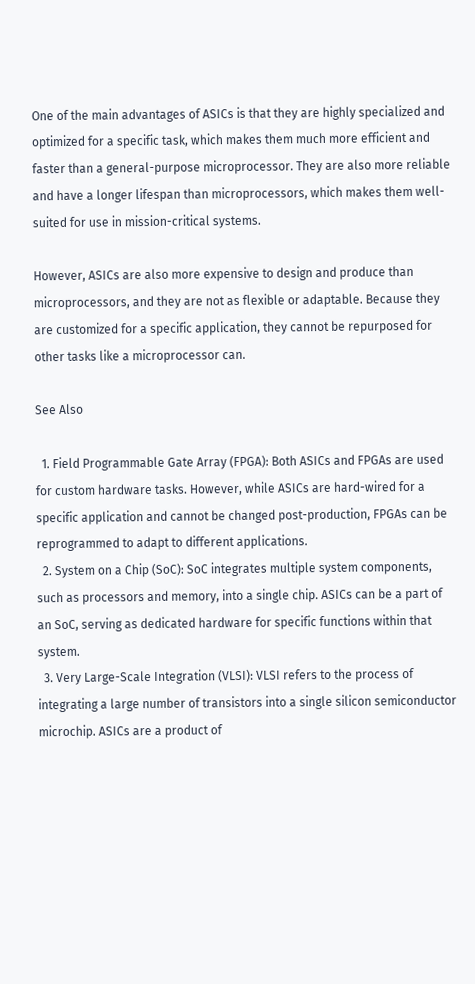One of the main advantages of ASICs is that they are highly specialized and optimized for a specific task, which makes them much more efficient and faster than a general-purpose microprocessor. They are also more reliable and have a longer lifespan than microprocessors, which makes them well-suited for use in mission-critical systems.

However, ASICs are also more expensive to design and produce than microprocessors, and they are not as flexible or adaptable. Because they are customized for a specific application, they cannot be repurposed for other tasks like a microprocessor can.

See Also

  1. Field Programmable Gate Array (FPGA): Both ASICs and FPGAs are used for custom hardware tasks. However, while ASICs are hard-wired for a specific application and cannot be changed post-production, FPGAs can be reprogrammed to adapt to different applications.
  2. System on a Chip (SoC): SoC integrates multiple system components, such as processors and memory, into a single chip. ASICs can be a part of an SoC, serving as dedicated hardware for specific functions within that system.
  3. Very Large-Scale Integration (VLSI): VLSI refers to the process of integrating a large number of transistors into a single silicon semiconductor microchip. ASICs are a product of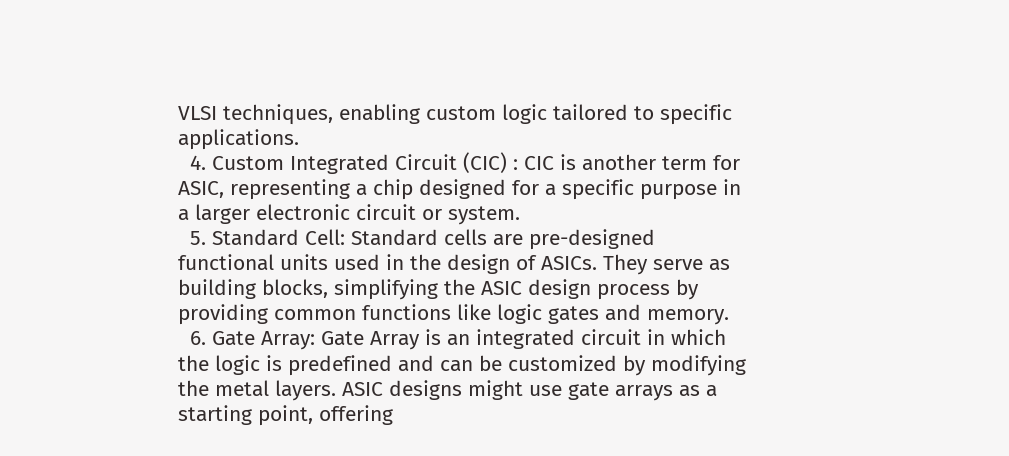VLSI techniques, enabling custom logic tailored to specific applications.
  4. Custom Integrated Circuit (CIC) : CIC is another term for ASIC, representing a chip designed for a specific purpose in a larger electronic circuit or system.
  5. Standard Cell: Standard cells are pre-designed functional units used in the design of ASICs. They serve as building blocks, simplifying the ASIC design process by providing common functions like logic gates and memory.
  6. Gate Array: Gate Array is an integrated circuit in which the logic is predefined and can be customized by modifying the metal layers. ASIC designs might use gate arrays as a starting point, offering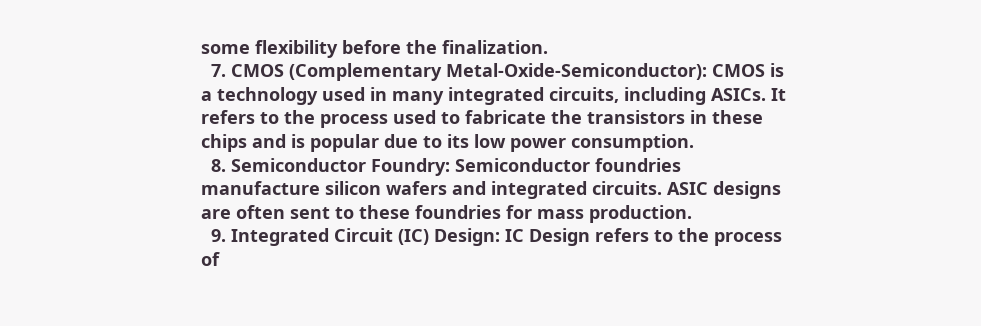some flexibility before the finalization.
  7. CMOS (Complementary Metal-Oxide-Semiconductor): CMOS is a technology used in many integrated circuits, including ASICs. It refers to the process used to fabricate the transistors in these chips and is popular due to its low power consumption.
  8. Semiconductor Foundry: Semiconductor foundries manufacture silicon wafers and integrated circuits. ASIC designs are often sent to these foundries for mass production.
  9. Integrated Circuit (IC) Design: IC Design refers to the process of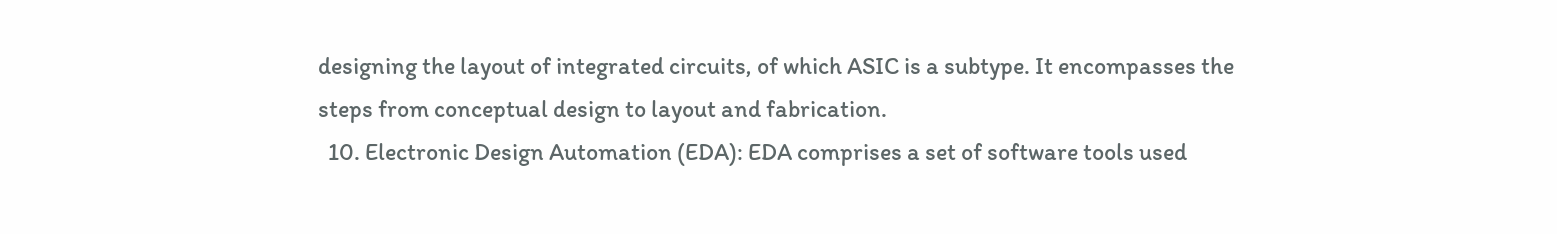designing the layout of integrated circuits, of which ASIC is a subtype. It encompasses the steps from conceptual design to layout and fabrication.
  10. Electronic Design Automation (EDA): EDA comprises a set of software tools used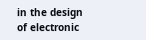in the design of electronic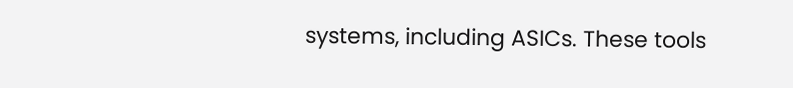systems, including ASICs. These tools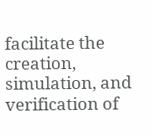facilitate the creation, simulation, and verification of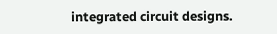integrated circuit designs.